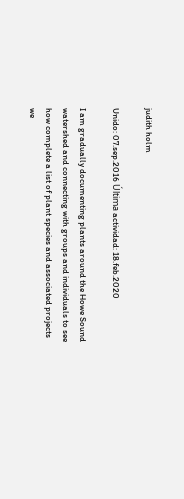judith holm

Unido: 07.sep.2016 Última actividad: 18.feb.2020

I am gradually documenting plants around the Howe Sound watershed and connecting with groups and individuals to see how complete a list of plant species and associated projects we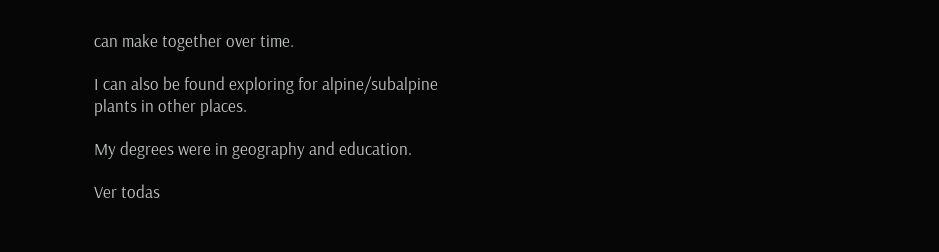can make together over time.

I can also be found exploring for alpine/subalpine plants in other places.

My degrees were in geography and education.

Ver todas